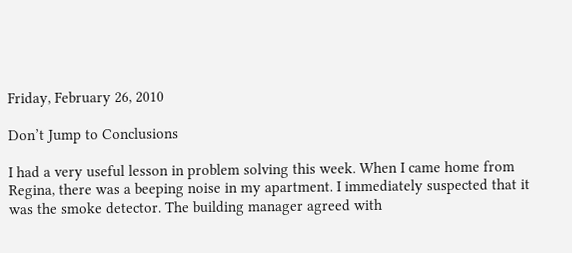Friday, February 26, 2010

Don’t Jump to Conclusions

I had a very useful lesson in problem solving this week. When I came home from Regina, there was a beeping noise in my apartment. I immediately suspected that it was the smoke detector. The building manager agreed with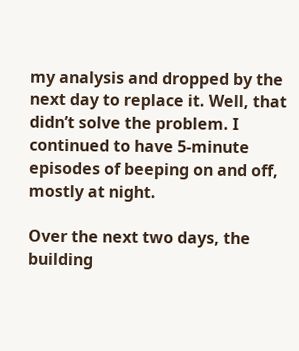my analysis and dropped by the next day to replace it. Well, that didn’t solve the problem. I continued to have 5-minute episodes of beeping on and off, mostly at night.

Over the next two days, the building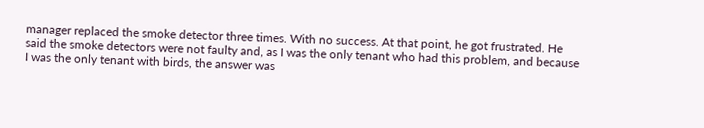manager replaced the smoke detector three times. With no success. At that point, he got frustrated. He said the smoke detectors were not faulty and, as I was the only tenant who had this problem, and because I was the only tenant with birds, the answer was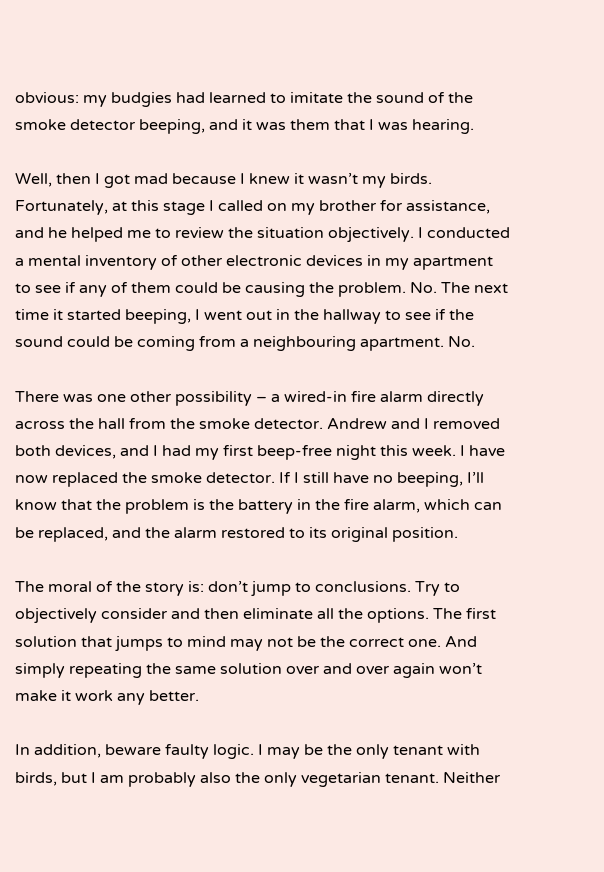obvious: my budgies had learned to imitate the sound of the smoke detector beeping, and it was them that I was hearing.

Well, then I got mad because I knew it wasn’t my birds. Fortunately, at this stage I called on my brother for assistance, and he helped me to review the situation objectively. I conducted a mental inventory of other electronic devices in my apartment to see if any of them could be causing the problem. No. The next time it started beeping, I went out in the hallway to see if the sound could be coming from a neighbouring apartment. No.

There was one other possibility – a wired-in fire alarm directly across the hall from the smoke detector. Andrew and I removed both devices, and I had my first beep-free night this week. I have now replaced the smoke detector. If I still have no beeping, I’ll know that the problem is the battery in the fire alarm, which can be replaced, and the alarm restored to its original position.

The moral of the story is: don’t jump to conclusions. Try to objectively consider and then eliminate all the options. The first solution that jumps to mind may not be the correct one. And simply repeating the same solution over and over again won’t make it work any better.

In addition, beware faulty logic. I may be the only tenant with birds, but I am probably also the only vegetarian tenant. Neither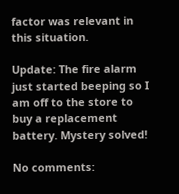factor was relevant in this situation.

Update: The fire alarm just started beeping so I am off to the store to buy a replacement battery. Mystery solved!

No comments: